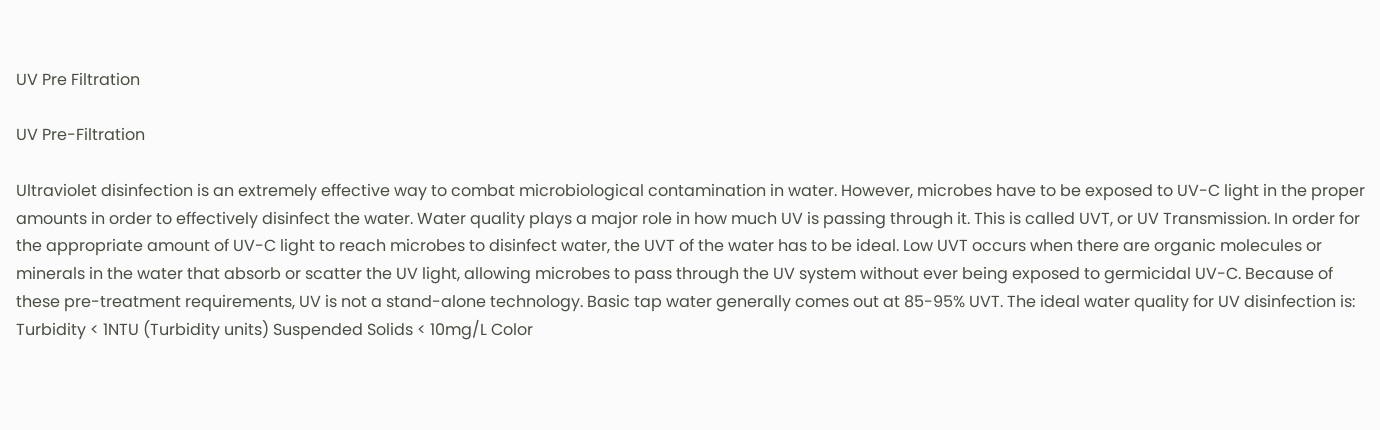UV Pre Filtration

UV Pre-Filtration

Ultraviolet disinfection is an extremely effective way to combat microbiological contamination in water. However, microbes have to be exposed to UV-C light in the proper amounts in order to effectively disinfect the water. Water quality plays a major role in how much UV is passing through it. This is called UVT, or UV Transmission. In order for the appropriate amount of UV-C light to reach microbes to disinfect water, the UVT of the water has to be ideal. Low UVT occurs when there are organic molecules or minerals in the water that absorb or scatter the UV light, allowing microbes to pass through the UV system without ever being exposed to germicidal UV-C. Because of these pre-treatment requirements, UV is not a stand-alone technology. Basic tap water generally comes out at 85-95% UVT. The ideal water quality for UV disinfection is: Turbidity < 1NTU (Turbidity units) Suspended Solids < 10mg/L Color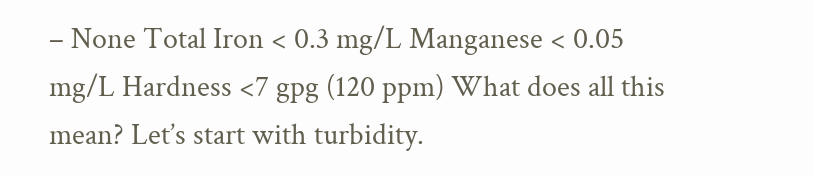– None Total Iron < 0.3 mg/L Manganese < 0.05 mg/L Hardness <7 gpg (120 ppm) What does all this mean? Let’s start with turbidity.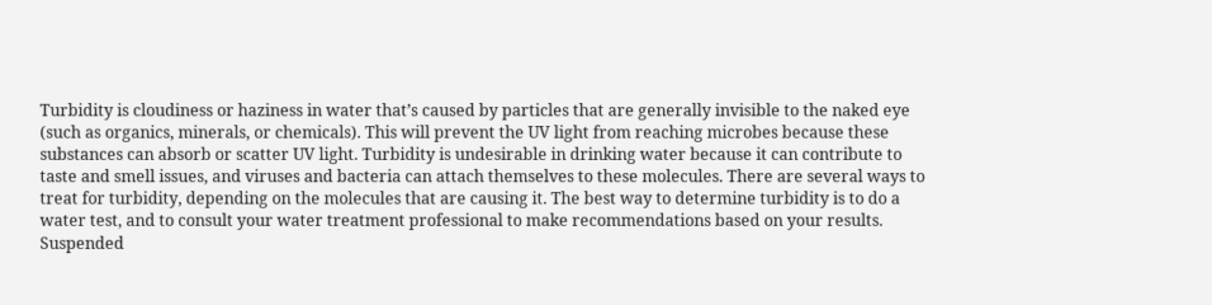Turbidity is cloudiness or haziness in water that’s caused by particles that are generally invisible to the naked eye (such as organics, minerals, or chemicals). This will prevent the UV light from reaching microbes because these substances can absorb or scatter UV light. Turbidity is undesirable in drinking water because it can contribute to taste and smell issues, and viruses and bacteria can attach themselves to these molecules. There are several ways to treat for turbidity, depending on the molecules that are causing it. The best way to determine turbidity is to do a water test, and to consult your water treatment professional to make recommendations based on your results. Suspended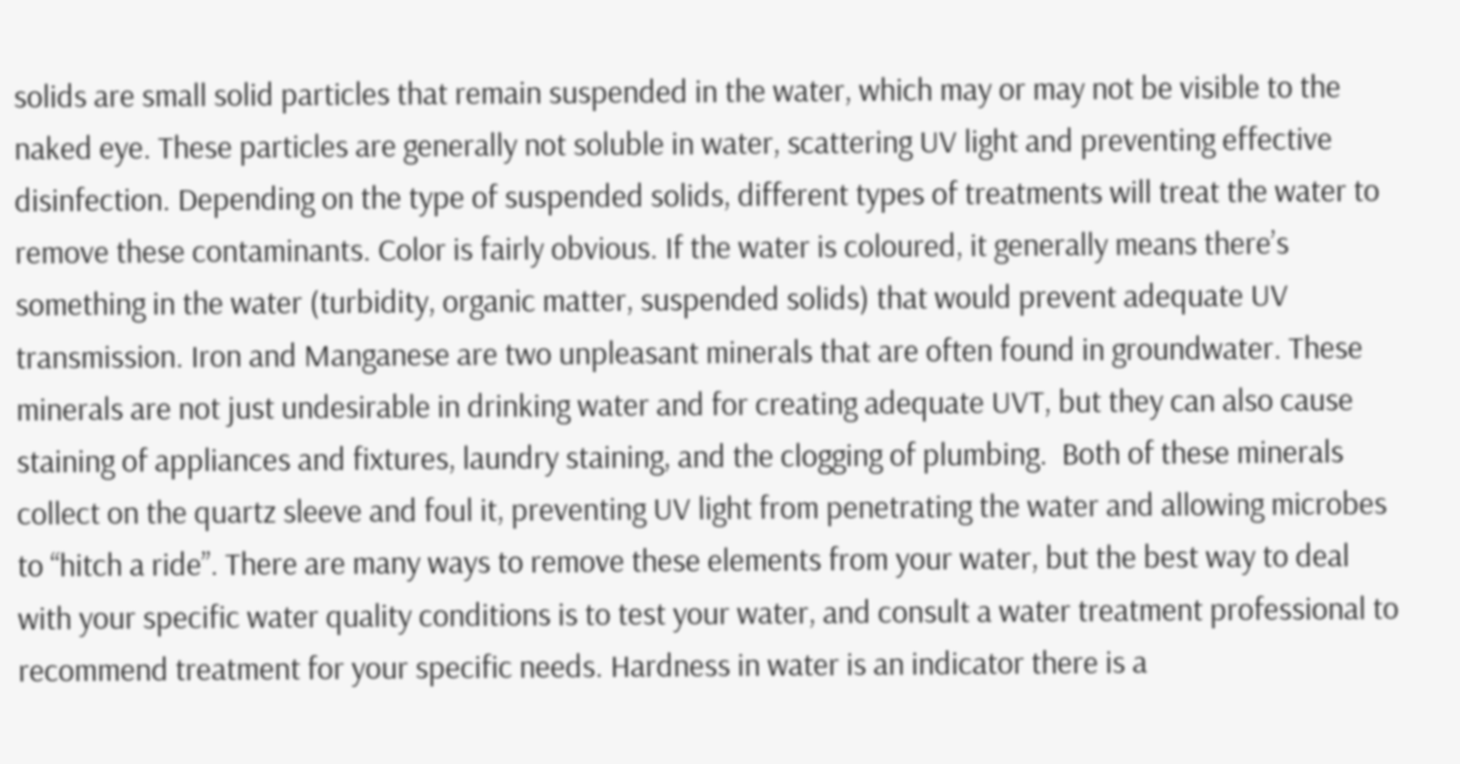solids are small solid particles that remain suspended in the water, which may or may not be visible to the naked eye. These particles are generally not soluble in water, scattering UV light and preventing effective disinfection. Depending on the type of suspended solids, different types of treatments will treat the water to remove these contaminants. Color is fairly obvious. If the water is coloured, it generally means there’s something in the water (turbidity, organic matter, suspended solids) that would prevent adequate UV transmission. Iron and Manganese are two unpleasant minerals that are often found in groundwater. These minerals are not just undesirable in drinking water and for creating adequate UVT, but they can also cause staining of appliances and fixtures, laundry staining, and the clogging of plumbing.  Both of these minerals collect on the quartz sleeve and foul it, preventing UV light from penetrating the water and allowing microbes to “hitch a ride”. There are many ways to remove these elements from your water, but the best way to deal with your specific water quality conditions is to test your water, and consult a water treatment professional to recommend treatment for your specific needs. Hardness in water is an indicator there is a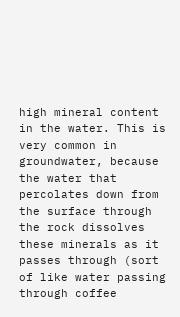high mineral content in the water. This is very common in groundwater, because the water that percolates down from the surface through the rock dissolves these minerals as it passes through (sort of like water passing through coffee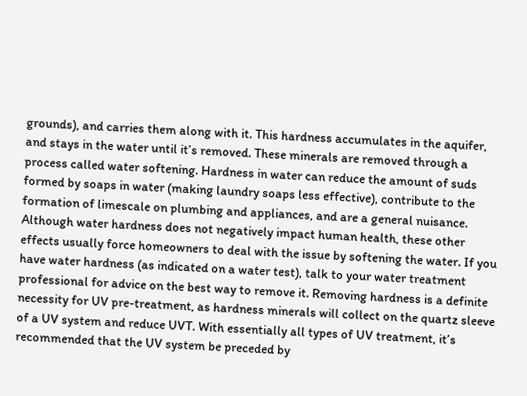grounds), and carries them along with it. This hardness accumulates in the aquifer, and stays in the water until it’s removed. These minerals are removed through a process called water softening. Hardness in water can reduce the amount of suds formed by soaps in water (making laundry soaps less effective), contribute to the formation of limescale on plumbing and appliances, and are a general nuisance. Although water hardness does not negatively impact human health, these other effects usually force homeowners to deal with the issue by softening the water. If you have water hardness (as indicated on a water test), talk to your water treatment professional for advice on the best way to remove it. Removing hardness is a definite necessity for UV pre-treatment, as hardness minerals will collect on the quartz sleeve of a UV system and reduce UVT. With essentially all types of UV treatment, it’s recommended that the UV system be preceded by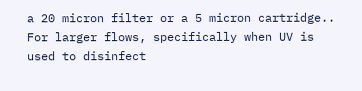a 20 micron filter or a 5 micron cartridge.. For larger flows, specifically when UV is used to disinfect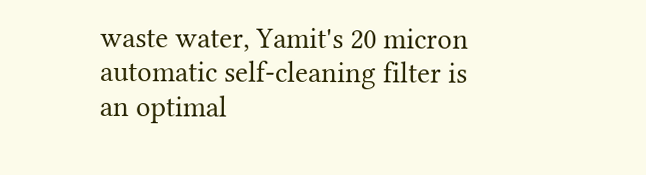waste water, Yamit's 20 micron automatic self-cleaning filter is an optimal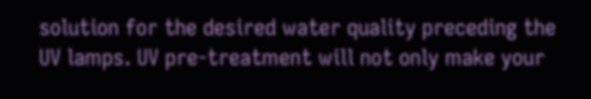solution for the desired water quality preceding the UV lamps. UV pre-treatment will not only make your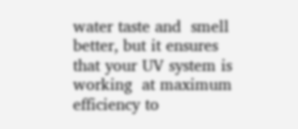water taste and  smell better, but it ensures that your UV system is working  at maximum efficiency to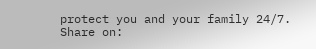protect you and your family 24/7.
Share on: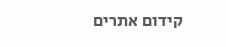קידום אתרים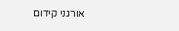אורגני קידום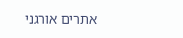אתרים אורגני